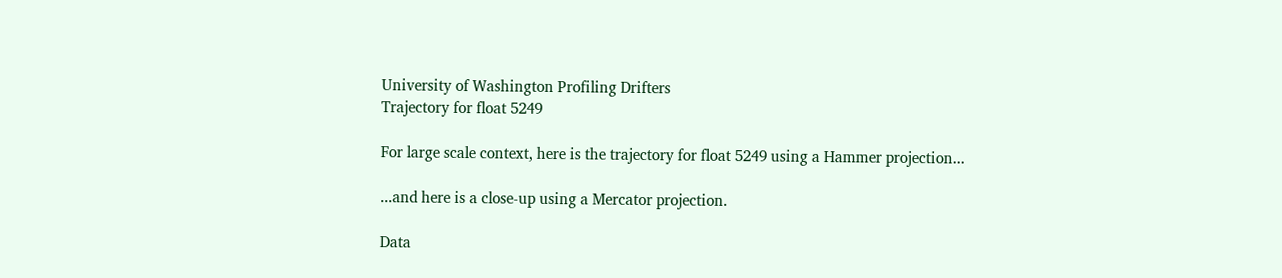University of Washington Profiling Drifters
Trajectory for float 5249

For large scale context, here is the trajectory for float 5249 using a Hammer projection...

...and here is a close-up using a Mercator projection.

Data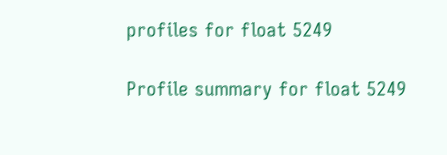profiles for float 5249

Profile summary for float 5249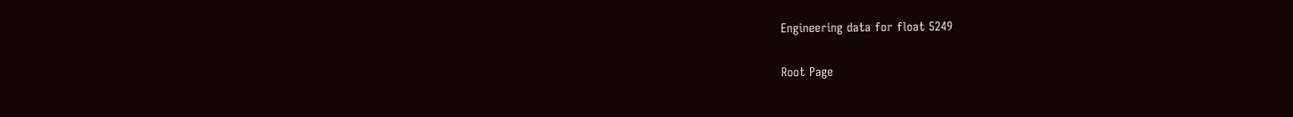Engineering data for float 5249

Root Page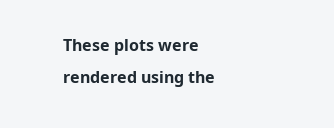These plots were rendered using the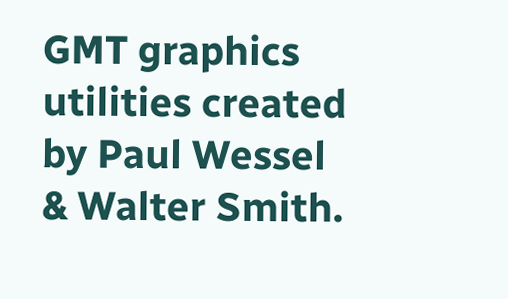GMT graphics utilities created by Paul Wessel & Walter Smith.